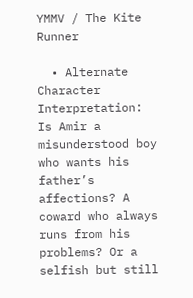YMMV / The Kite Runner

  • Alternate Character Interpretation: Is Amir a misunderstood boy who wants his father’s affections? A coward who always runs from his problems? Or a selfish but still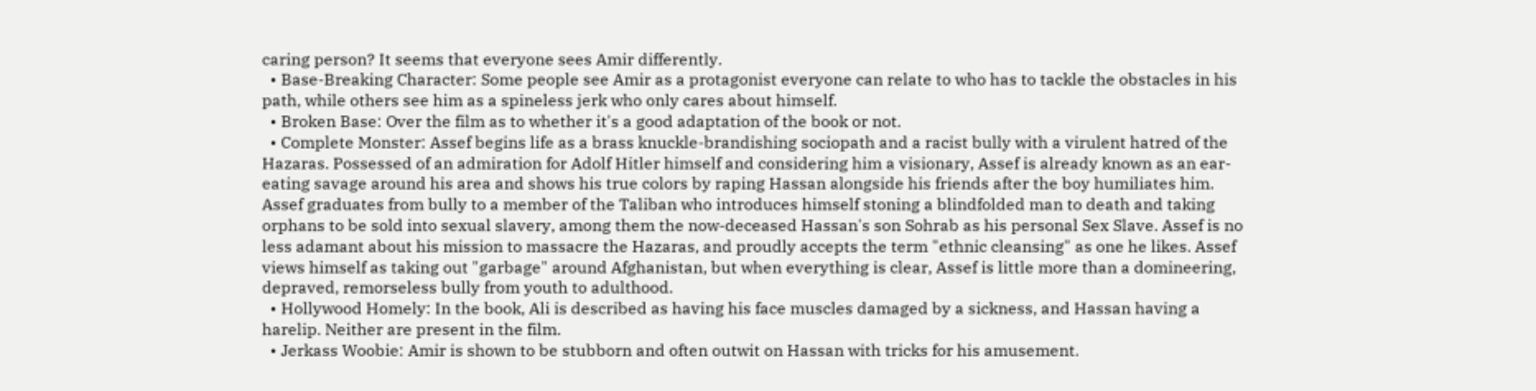caring person? It seems that everyone sees Amir differently.
  • Base-Breaking Character: Some people see Amir as a protagonist everyone can relate to who has to tackle the obstacles in his path, while others see him as a spineless jerk who only cares about himself.
  • Broken Base: Over the film as to whether it's a good adaptation of the book or not.
  • Complete Monster: Assef begins life as a brass knuckle-brandishing sociopath and a racist bully with a virulent hatred of the Hazaras. Possessed of an admiration for Adolf Hitler himself and considering him a visionary, Assef is already known as an ear-eating savage around his area and shows his true colors by raping Hassan alongside his friends after the boy humiliates him. Assef graduates from bully to a member of the Taliban who introduces himself stoning a blindfolded man to death and taking orphans to be sold into sexual slavery, among them the now-deceased Hassan's son Sohrab as his personal Sex Slave. Assef is no less adamant about his mission to massacre the Hazaras, and proudly accepts the term "ethnic cleansing" as one he likes. Assef views himself as taking out "garbage" around Afghanistan, but when everything is clear, Assef is little more than a domineering, depraved, remorseless bully from youth to adulthood.
  • Hollywood Homely: In the book, Ali is described as having his face muscles damaged by a sickness, and Hassan having a harelip. Neither are present in the film.
  • Jerkass Woobie: Amir is shown to be stubborn and often outwit on Hassan with tricks for his amusement.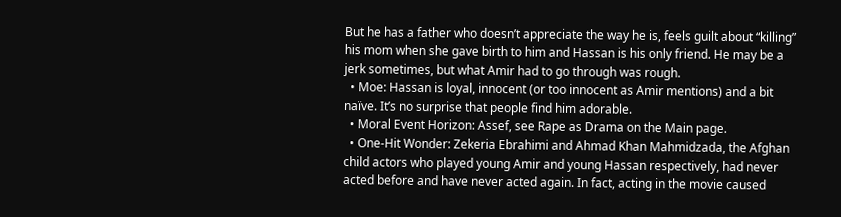But he has a father who doesn’t appreciate the way he is, feels guilt about “killing” his mom when she gave birth to him and Hassan is his only friend. He may be a jerk sometimes, but what Amir had to go through was rough.
  • Moe: Hassan is loyal, innocent (or too innocent as Amir mentions) and a bit naïve. It’s no surprise that people find him adorable.
  • Moral Event Horizon: Assef, see Rape as Drama on the Main page.
  • One-Hit Wonder: Zekeria Ebrahimi and Ahmad Khan Mahmidzada, the Afghan child actors who played young Amir and young Hassan respectively, had never acted before and have never acted again. In fact, acting in the movie caused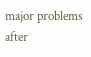major problems after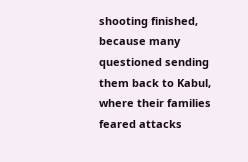shooting finished, because many questioned sending them back to Kabul, where their families feared attacks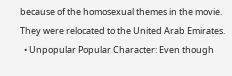because of the homosexual themes in the movie. They were relocated to the United Arab Emirates.
  • Unpopular Popular Character: Even though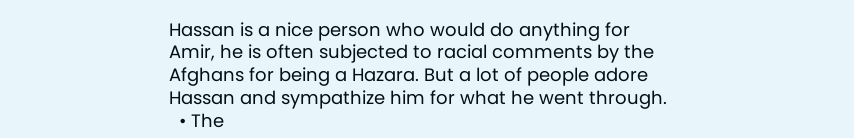Hassan is a nice person who would do anything for Amir, he is often subjected to racial comments by the Afghans for being a Hazara. But a lot of people adore Hassan and sympathize him for what he went through.
  • The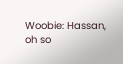Woobie: Hassan, oh so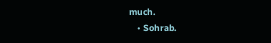much.
    • Sohrab.